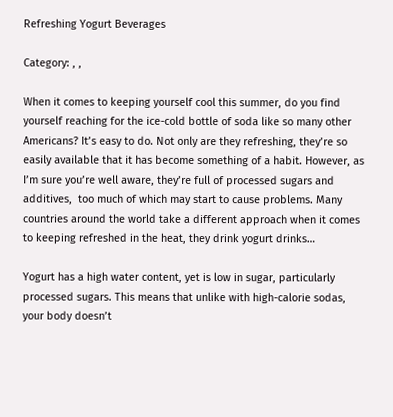Refreshing Yogurt Beverages

Category: , ,

When it comes to keeping yourself cool this summer, do you find yourself reaching for the ice-cold bottle of soda like so many other Americans? It’s easy to do. Not only are they refreshing, they’re so easily available that it has become something of a habit. However, as I’m sure you’re well aware, they’re full of processed sugars and additives,  too much of which may start to cause problems. Many countries around the world take a different approach when it comes to keeping refreshed in the heat, they drink yogurt drinks…

Yogurt has a high water content, yet is low in sugar, particularly processed sugars. This means that unlike with high-calorie sodas, your body doesn’t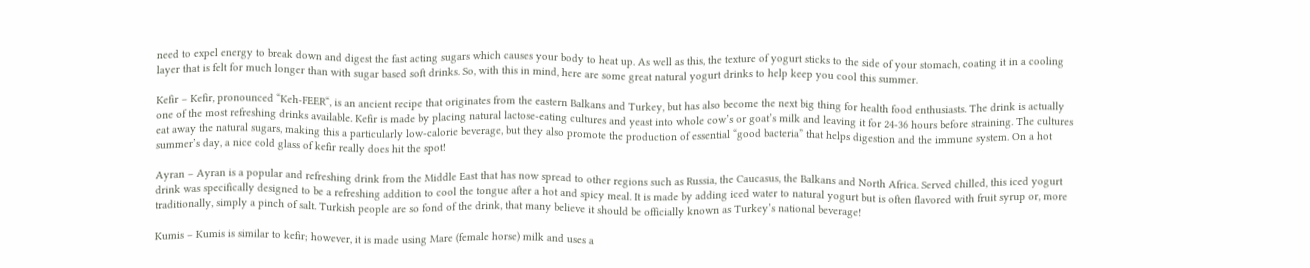need to expel energy to break down and digest the fast acting sugars which causes your body to heat up. As well as this, the texture of yogurt sticks to the side of your stomach, coating it in a cooling layer that is felt for much longer than with sugar based soft drinks. So, with this in mind, here are some great natural yogurt drinks to help keep you cool this summer.

Kefir – Kefir, pronounced “Keh-FEER“, is an ancient recipe that originates from the eastern Balkans and Turkey, but has also become the next big thing for health food enthusiasts. The drink is actually one of the most refreshing drinks available. Kefir is made by placing natural lactose-eating cultures and yeast into whole cow’s or goat’s milk and leaving it for 24-36 hours before straining. The cultures eat away the natural sugars, making this a particularly low-calorie beverage, but they also promote the production of essential “good bacteria” that helps digestion and the immune system. On a hot summer’s day, a nice cold glass of kefir really does hit the spot!

Ayran – Ayran is a popular and refreshing drink from the Middle East that has now spread to other regions such as Russia, the Caucasus, the Balkans and North Africa. Served chilled, this iced yogurt drink was specifically designed to be a refreshing addition to cool the tongue after a hot and spicy meal. It is made by adding iced water to natural yogurt but is often flavored with fruit syrup or, more traditionally, simply a pinch of salt. Turkish people are so fond of the drink, that many believe it should be officially known as Turkey’s national beverage!

Kumis – Kumis is similar to kefir; however, it is made using Mare (female horse) milk and uses a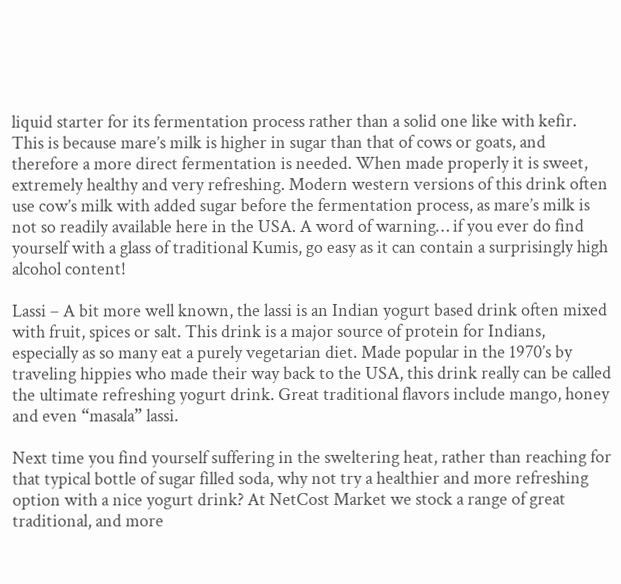liquid starter for its fermentation process rather than a solid one like with kefir. This is because mare’s milk is higher in sugar than that of cows or goats, and therefore a more direct fermentation is needed. When made properly it is sweet, extremely healthy and very refreshing. Modern western versions of this drink often use cow’s milk with added sugar before the fermentation process, as mare’s milk is not so readily available here in the USA. A word of warning… if you ever do find yourself with a glass of traditional Kumis, go easy as it can contain a surprisingly high alcohol content!

Lassi – A bit more well known, the lassi is an Indian yogurt based drink often mixed with fruit, spices or salt. This drink is a major source of protein for Indians, especially as so many eat a purely vegetarian diet. Made popular in the 1970’s by traveling hippies who made their way back to the USA, this drink really can be called the ultimate refreshing yogurt drink. Great traditional flavors include mango, honey and even “masala” lassi.

Next time you find yourself suffering in the sweltering heat, rather than reaching for that typical bottle of sugar filled soda, why not try a healthier and more refreshing option with a nice yogurt drink? At NetCost Market we stock a range of great traditional, and more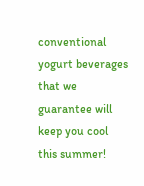conventional yogurt beverages that we guarantee will keep you cool this summer!